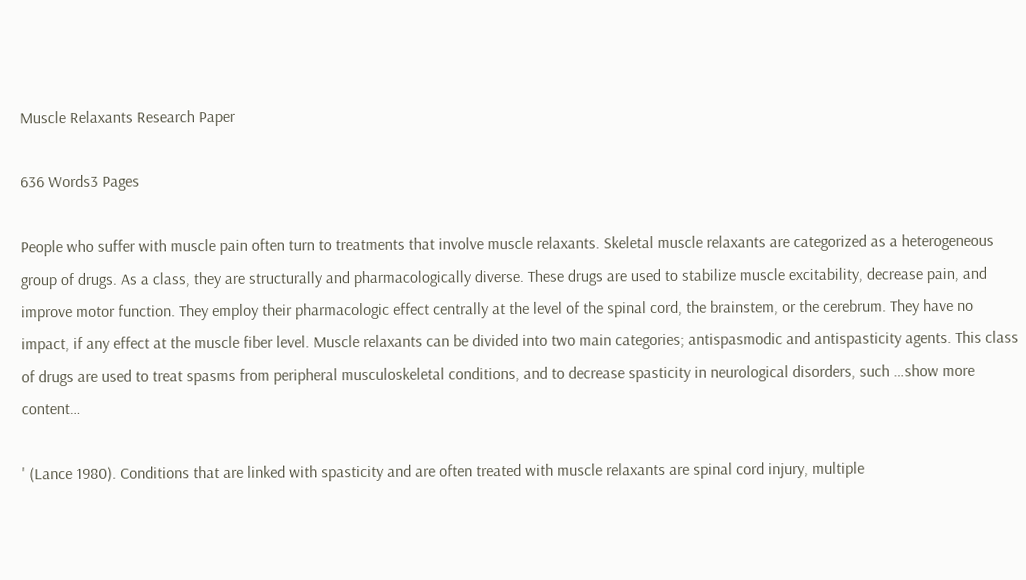Muscle Relaxants Research Paper

636 Words3 Pages

People who suffer with muscle pain often turn to treatments that involve muscle relaxants. Skeletal muscle relaxants are categorized as a heterogeneous group of drugs. As a class, they are structurally and pharmacologically diverse. These drugs are used to stabilize muscle excitability, decrease pain, and improve motor function. They employ their pharmacologic effect centrally at the level of the spinal cord, the brainstem, or the cerebrum. They have no impact, if any effect at the muscle fiber level. Muscle relaxants can be divided into two main categories; antispasmodic and antispasticity agents. This class of drugs are used to treat spasms from peripheral musculoskeletal conditions, and to decrease spasticity in neurological disorders, such …show more content…

' (Lance 1980). Conditions that are linked with spasticity and are often treated with muscle relaxants are spinal cord injury, multiple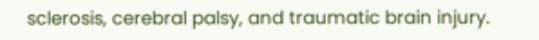sclerosis, cerebral palsy, and traumatic brain injury.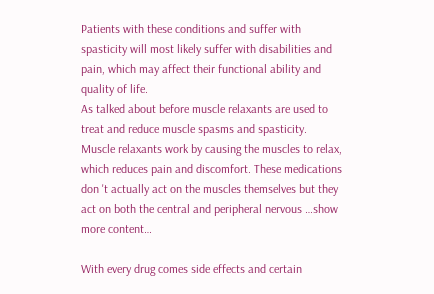Patients with these conditions and suffer with spasticity will most likely suffer with disabilities and pain, which may affect their functional ability and quality of life.
As talked about before muscle relaxants are used to treat and reduce muscle spasms and spasticity. Muscle relaxants work by causing the muscles to relax, which reduces pain and discomfort. These medications don 't actually act on the muscles themselves but they act on both the central and peripheral nervous …show more content…

With every drug comes side effects and certain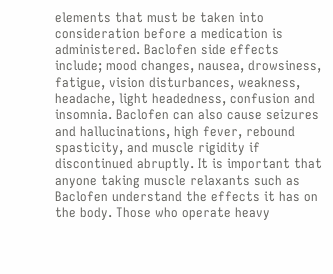elements that must be taken into consideration before a medication is administered. Baclofen side effects include; mood changes, nausea, drowsiness, fatigue, vision disturbances, weakness, headache, light headedness, confusion and insomnia. Baclofen can also cause seizures and hallucinations, high fever, rebound spasticity, and muscle rigidity if discontinued abruptly. It is important that anyone taking muscle relaxants such as Baclofen understand the effects it has on the body. Those who operate heavy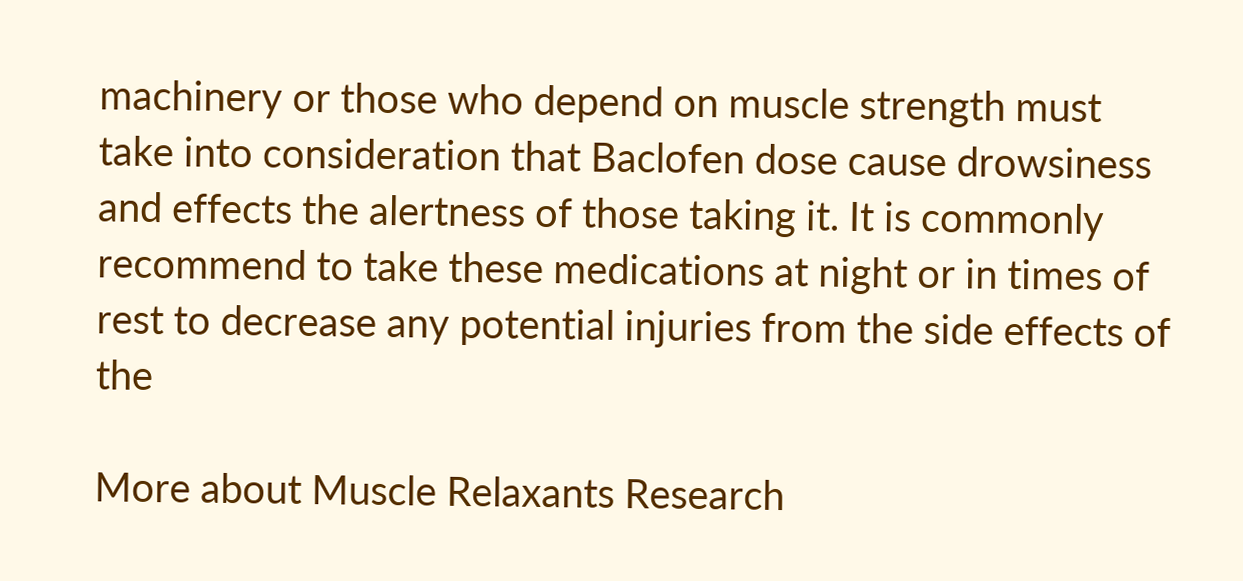machinery or those who depend on muscle strength must take into consideration that Baclofen dose cause drowsiness and effects the alertness of those taking it. It is commonly recommend to take these medications at night or in times of rest to decrease any potential injuries from the side effects of the

More about Muscle Relaxants Research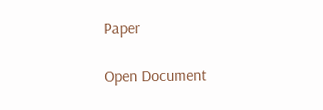Paper

Open Document